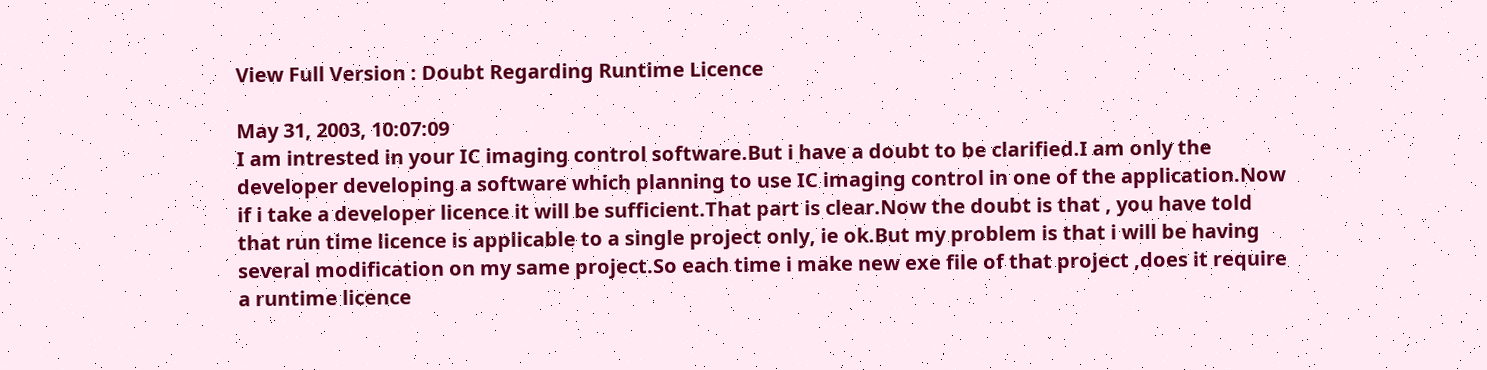View Full Version : Doubt Regarding Runtime Licence

May 31, 2003, 10:07:09
I am intrested in your IC imaging control software.But i have a doubt to be clarified.I am only the developer developing a software which planning to use IC imaging control in one of the application.Now if i take a developer licence it will be sufficient.That part is clear.Now the doubt is that , you have told that run time licence is applicable to a single project only, ie ok.But my problem is that i will be having several modification on my same project.So each time i make new exe file of that project ,does it require a runtime licence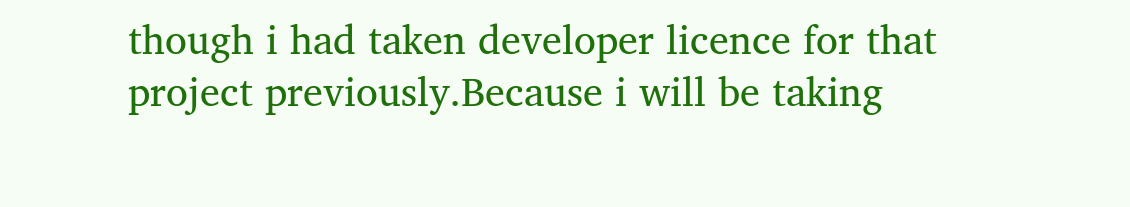though i had taken developer licence for that project previously.Because i will be taking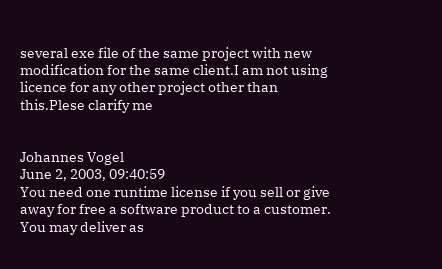several exe file of the same project with new modification for the same client.I am not using licence for any other project other than this.Plese clarify me


Johannes Vogel
June 2, 2003, 09:40:59
You need one runtime license if you sell or give away for free a software product to a customer. You may deliver as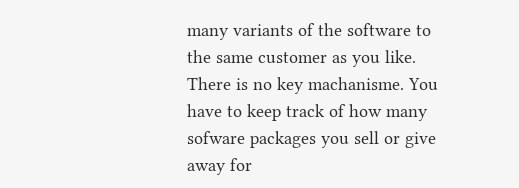many variants of the software to the same customer as you like. There is no key machanisme. You have to keep track of how many sofware packages you sell or give away for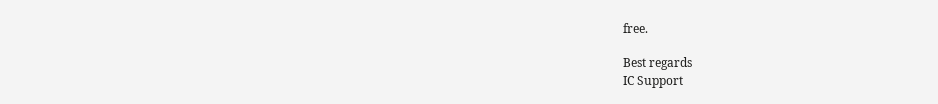free.

Best regards
IC Support